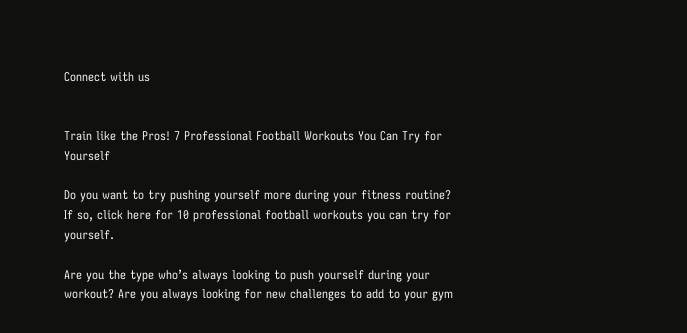Connect with us


Train like the Pros! 7 Professional Football Workouts You Can Try for Yourself

Do you want to try pushing yourself more during your fitness routine? If so, click here for 10 professional football workouts you can try for yourself.

Are you the type who’s always looking to push yourself during your workout? Are you always looking for new challenges to add to your gym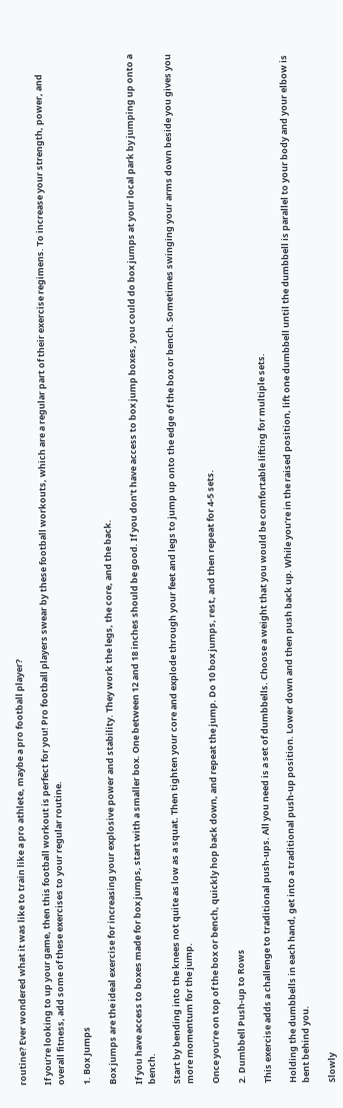routine? Ever wondered what it was like to train like a pro athlete, maybe a pro football player?

If you’re looking to up your game, then this football workout is perfect for you! Pro football players swear by these football workouts, which are a regular part of their exercise regimens. To increase your strength, power, and overall fitness, add some of these exercises to your regular routine.

1. Box Jumps

Box jumps are the ideal exercise for increasing your explosive power and stability. They work the legs, the core, and the back.

If you have access to boxes made for box jumps, start with a smaller box. One between 12 and 18 inches should be good. If you don’t have access to box jump boxes, you could do box jumps at your local park by jumping up onto a bench.

Start by bending into the knees not quite as low as a squat. Then tighten your core and explode through your feet and legs to jump up onto the edge of the box or bench. Sometimes swinging your arms down beside you gives you more momentum for the jump.

Once you’re on top of the box or bench, quickly hop back down, and repeat the jump. Do 10 box jumps, rest, and then repeat for 4-5 sets.

2. Dumbbell Push-up to Rows

This exercise adds a challenge to traditional push-ups. All you need is a set of dumbbells. Choose a weight that you would be comfortable lifting for multiple sets.

Holding the dumbbells in each hand, get into a traditional push-up position. Lower down and then push back up. While you’re in the raised position, lift one dumbbell until the dumbbell is parallel to your body and your elbow is bent behind you.

Slowly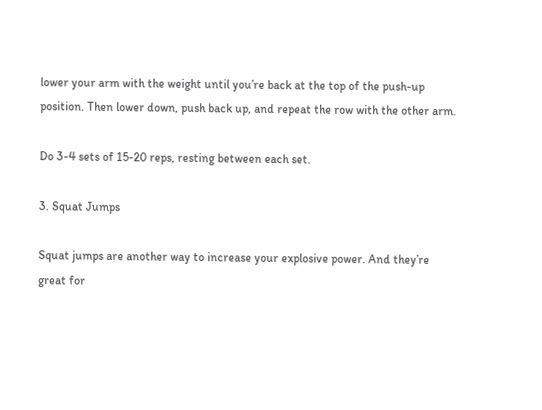lower your arm with the weight until you’re back at the top of the push-up position. Then lower down, push back up, and repeat the row with the other arm.

Do 3-4 sets of 15-20 reps, resting between each set.

3. Squat Jumps

Squat jumps are another way to increase your explosive power. And they’re great for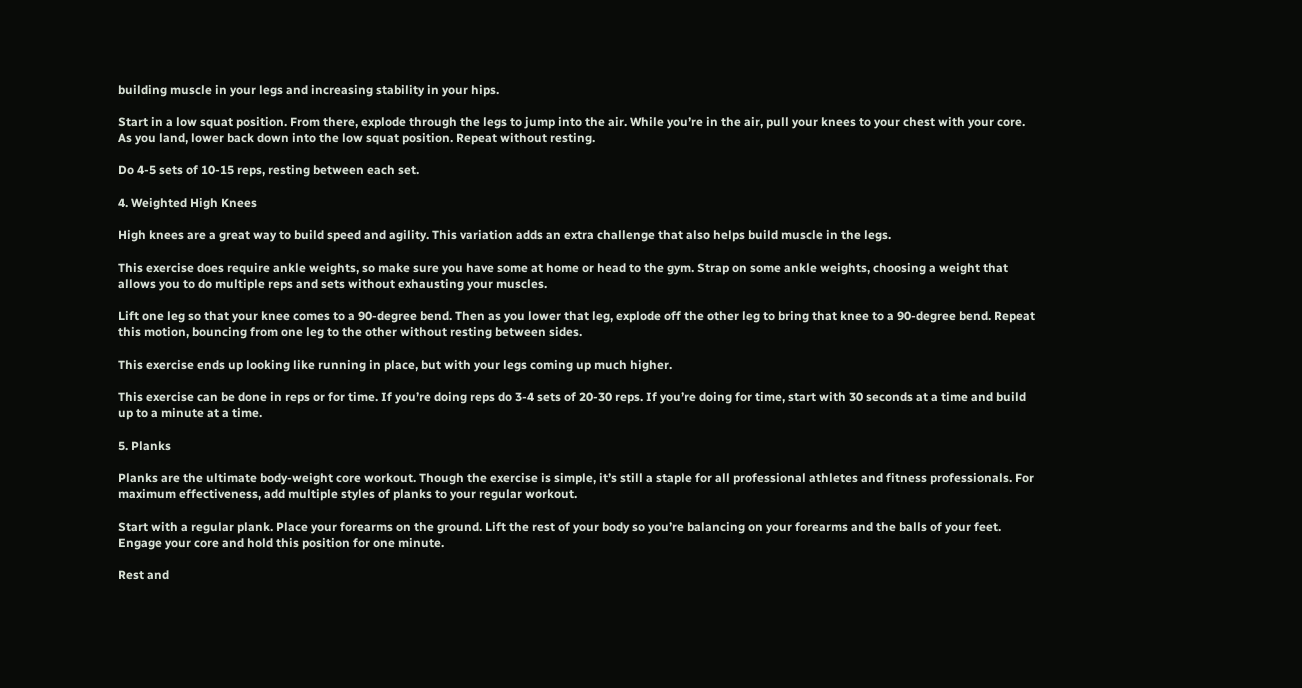building muscle in your legs and increasing stability in your hips.

Start in a low squat position. From there, explode through the legs to jump into the air. While you’re in the air, pull your knees to your chest with your core. As you land, lower back down into the low squat position. Repeat without resting.

Do 4-5 sets of 10-15 reps, resting between each set.

4. Weighted High Knees

High knees are a great way to build speed and agility. This variation adds an extra challenge that also helps build muscle in the legs.

This exercise does require ankle weights, so make sure you have some at home or head to the gym. Strap on some ankle weights, choosing a weight that allows you to do multiple reps and sets without exhausting your muscles.

Lift one leg so that your knee comes to a 90-degree bend. Then as you lower that leg, explode off the other leg to bring that knee to a 90-degree bend. Repeat this motion, bouncing from one leg to the other without resting between sides.

This exercise ends up looking like running in place, but with your legs coming up much higher.

This exercise can be done in reps or for time. If you’re doing reps do 3-4 sets of 20-30 reps. If you’re doing for time, start with 30 seconds at a time and build up to a minute at a time.

5. Planks

Planks are the ultimate body-weight core workout. Though the exercise is simple, it’s still a staple for all professional athletes and fitness professionals. For maximum effectiveness, add multiple styles of planks to your regular workout.

Start with a regular plank. Place your forearms on the ground. Lift the rest of your body so you’re balancing on your forearms and the balls of your feet. Engage your core and hold this position for one minute.

Rest and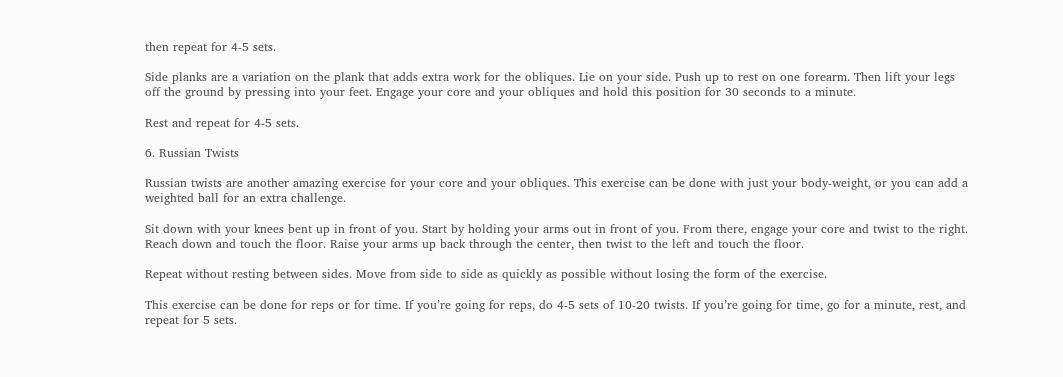then repeat for 4-5 sets.

Side planks are a variation on the plank that adds extra work for the obliques. Lie on your side. Push up to rest on one forearm. Then lift your legs off the ground by pressing into your feet. Engage your core and your obliques and hold this position for 30 seconds to a minute.

Rest and repeat for 4-5 sets.

6. Russian Twists

Russian twists are another amazing exercise for your core and your obliques. This exercise can be done with just your body-weight, or you can add a weighted ball for an extra challenge.

Sit down with your knees bent up in front of you. Start by holding your arms out in front of you. From there, engage your core and twist to the right. Reach down and touch the floor. Raise your arms up back through the center, then twist to the left and touch the floor.

Repeat without resting between sides. Move from side to side as quickly as possible without losing the form of the exercise.

This exercise can be done for reps or for time. If you’re going for reps, do 4-5 sets of 10-20 twists. If you’re going for time, go for a minute, rest, and repeat for 5 sets.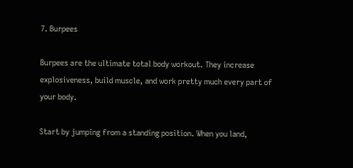7. Burpees

Burpees are the ultimate total body workout. They increase explosiveness, build muscle, and work pretty much every part of your body.

Start by jumping from a standing position. When you land,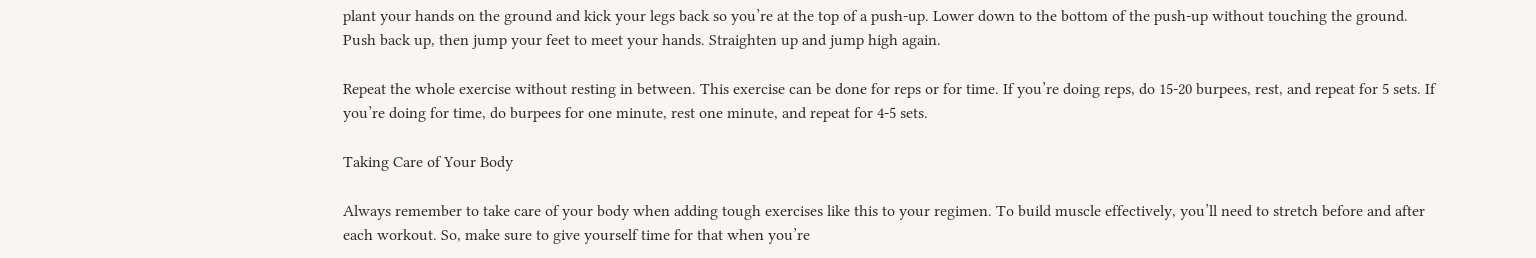plant your hands on the ground and kick your legs back so you’re at the top of a push-up. Lower down to the bottom of the push-up without touching the ground. Push back up, then jump your feet to meet your hands. Straighten up and jump high again.

Repeat the whole exercise without resting in between. This exercise can be done for reps or for time. If you’re doing reps, do 15-20 burpees, rest, and repeat for 5 sets. If you’re doing for time, do burpees for one minute, rest one minute, and repeat for 4-5 sets.

Taking Care of Your Body

Always remember to take care of your body when adding tough exercises like this to your regimen. To build muscle effectively, you’ll need to stretch before and after each workout. So, make sure to give yourself time for that when you’re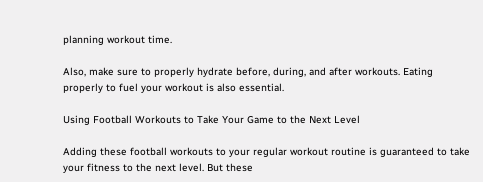planning workout time.

Also, make sure to properly hydrate before, during, and after workouts. Eating properly to fuel your workout is also essential.

Using Football Workouts to Take Your Game to the Next Level

Adding these football workouts to your regular workout routine is guaranteed to take your fitness to the next level. But these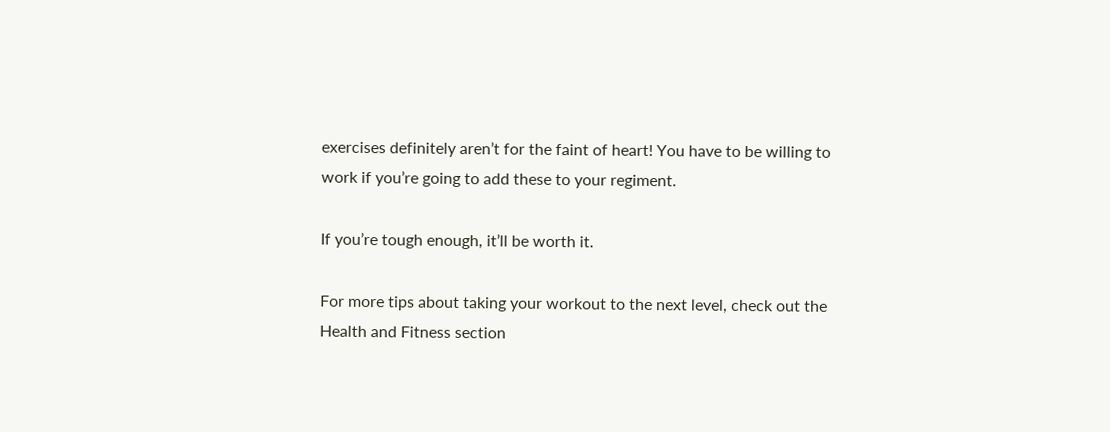exercises definitely aren’t for the faint of heart! You have to be willing to work if you’re going to add these to your regiment.

If you’re tough enough, it’ll be worth it.

For more tips about taking your workout to the next level, check out the Health and Fitness section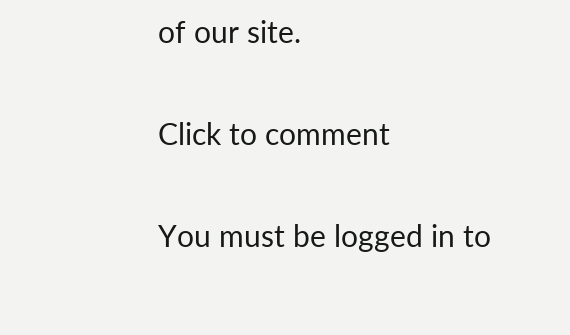of our site.

Click to comment

You must be logged in to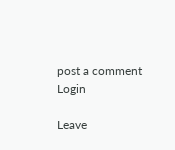post a comment Login

Leave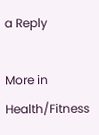a Reply

More in Health/Fitness